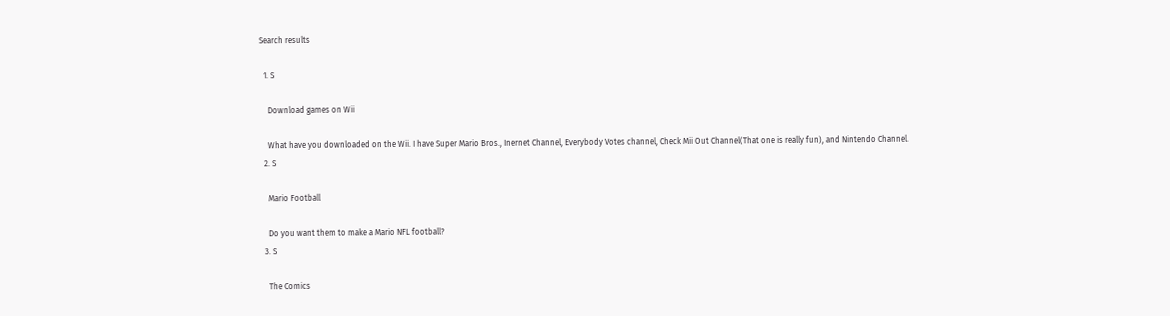Search results

  1. S

    Download games on Wii

    What have you downloaded on the Wii. I have Super Mario Bros., Inernet Channel, Everybody Votes channel, Check Mii Out Channel(That one is really fun), and Nintendo Channel.
  2. S

    Mario Football

    Do you want them to make a Mario NFL football?
  3. S

    The Comics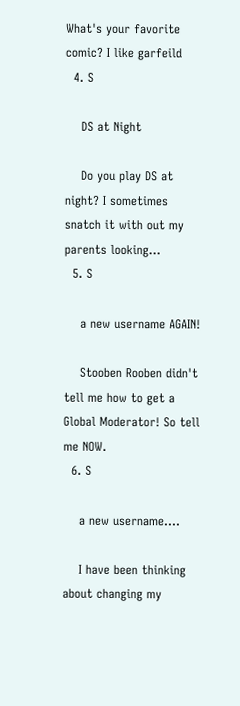What's your favorite comic? I like garfeild
  4. S

    DS at Night

    Do you play DS at night? I sometimes snatch it with out my parents looking...
  5. S

    a new username AGAIN!

    Stooben Rooben didn't tell me how to get a Global Moderator! So tell me NOW.
  6. S

    a new username....

    I have been thinking about changing my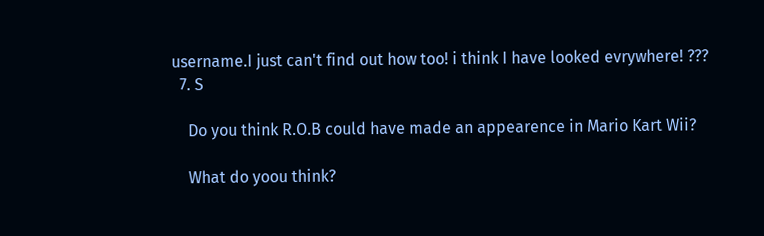username.I just can't find out how too! i think I have looked evrywhere! ???
  7. S

    Do you think R.O.B could have made an appearence in Mario Kart Wii?

    What do yoou think?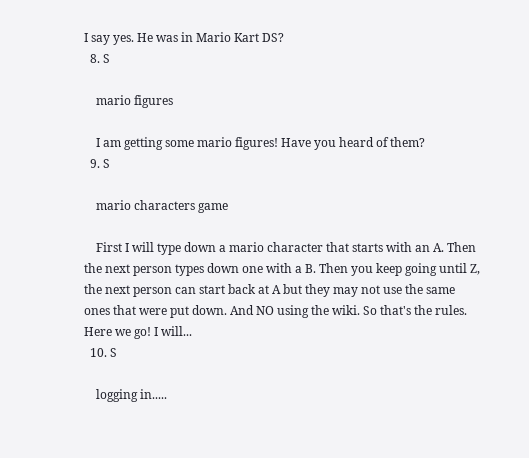I say yes. He was in Mario Kart DS?
  8. S

    mario figures

    I am getting some mario figures! Have you heard of them?
  9. S

    mario characters game

    First I will type down a mario character that starts with an A. Then the next person types down one with a B. Then you keep going until Z, the next person can start back at A but they may not use the same ones that were put down. And NO using the wiki. So that's the rules. Here we go! I will...
  10. S

    logging in.....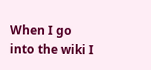When I go into the wiki I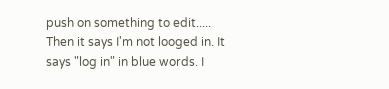push on something to edit..... Then it says I'm not looged in. It says "log in" in blue words. I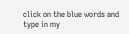click on the blue words and type in my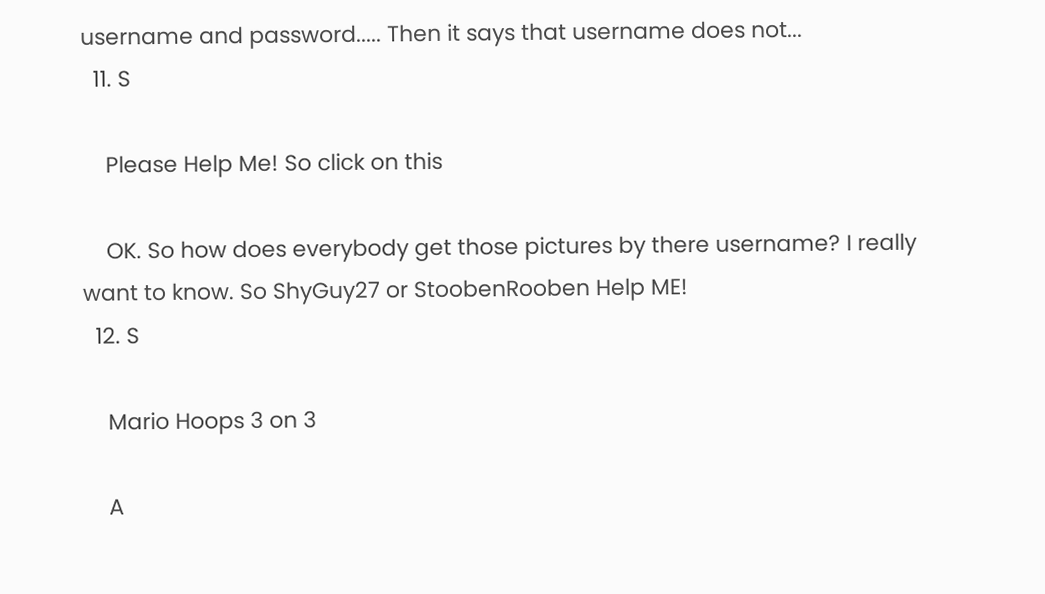username and password..... Then it says that username does not...
  11. S

    Please Help Me! So click on this

    OK. So how does everybody get those pictures by there username? I really want to know. So ShyGuy27 or StoobenRooben Help ME!
  12. S

    Mario Hoops 3 on 3

    A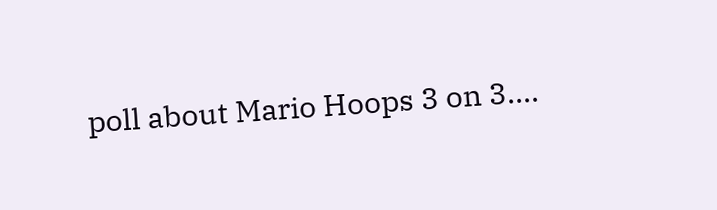poll about Mario Hoops 3 on 3....